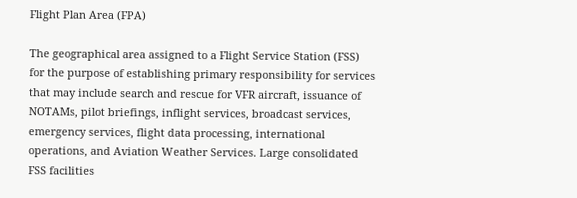Flight Plan Area (FPA)

The geographical area assigned to a Flight Service Station (FSS) for the purpose of establishing primary responsibility for services that may include search and rescue for VFR aircraft, issuance of NOTAMs, pilot briefings, inflight services, broadcast services, emergency services, flight data processing, international operations, and Aviation Weather Services. Large consolidated FSS facilities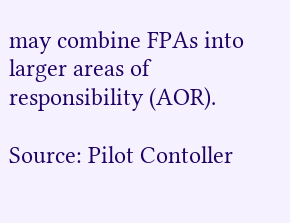may combine FPAs into larger areas of responsibility (AOR).

Source: Pilot Contoller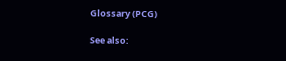Glossary (PCG)

See also: